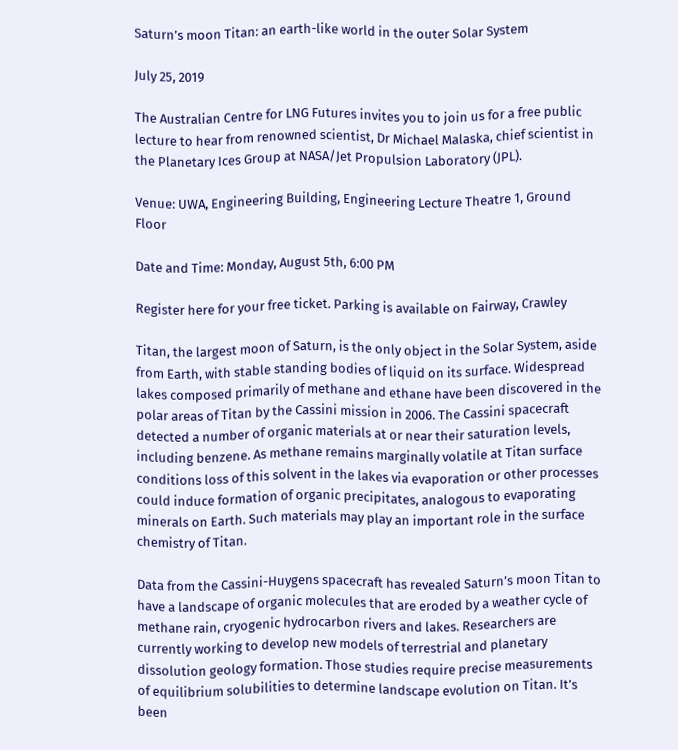Saturn’s moon Titan: an earth-like world in the outer Solar System

July 25, 2019

The Australian Centre for LNG Futures invites you to join us for a free public lecture to hear from renowned scientist, Dr Michael Malaska, chief scientist in the Planetary Ices Group at NASA/Jet Propulsion Laboratory (JPL).

Venue: UWA, Engineering Building, Engineering Lecture Theatre 1, Ground Floor

Date and Time: Monday, August 5th, 6:00 PM

Register here for your free ticket. Parking is available on Fairway, Crawley

Titan, the largest moon of Saturn, is the only object in the Solar System, aside from Earth, with stable standing bodies of liquid on its surface. Widespread lakes composed primarily of methane and ethane have been discovered in the polar areas of Titan by the Cassini mission in 2006. The Cassini spacecraft detected a number of organic materials at or near their saturation levels, including benzene. As methane remains marginally volatile at Titan surface conditions loss of this solvent in the lakes via evaporation or other processes could induce formation of organic precipitates, analogous to evaporating minerals on Earth. Such materials may play an important role in the surface chemistry of Titan.

Data from the Cassini-Huygens spacecraft has revealed Saturn’s moon Titan to have a landscape of organic molecules that are eroded by a weather cycle of methane rain, cryogenic hydrocarbon rivers and lakes. Researchers are currently working to develop new models of terrestrial and planetary dissolution geology formation. Those studies require precise measurements of equilibrium solubilities to determine landscape evolution on Titan. It’s been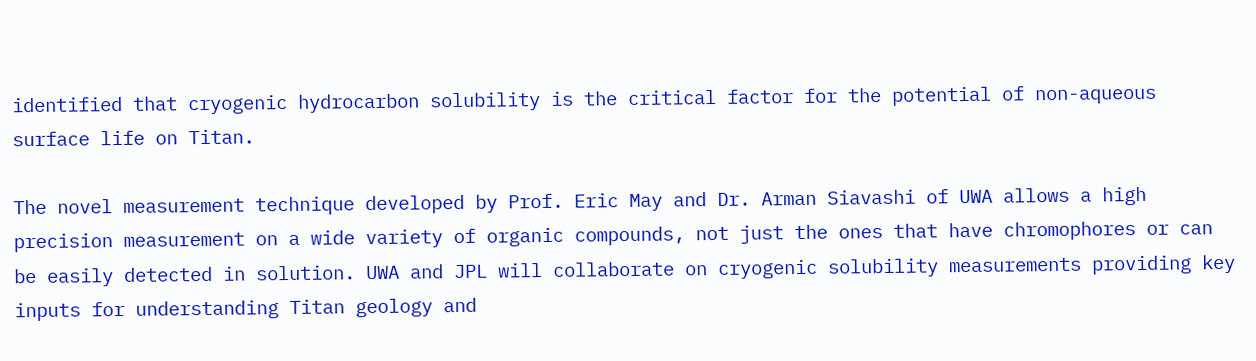identified that cryogenic hydrocarbon solubility is the critical factor for the potential of non-aqueous surface life on Titan.

The novel measurement technique developed by Prof. Eric May and Dr. Arman Siavashi of UWA allows a high precision measurement on a wide variety of organic compounds, not just the ones that have chromophores or can be easily detected in solution. UWA and JPL will collaborate on cryogenic solubility measurements providing key inputs for understanding Titan geology and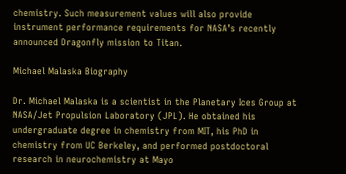chemistry. Such measurement values will also provide instrument performance requirements for NASA’s recently announced Dragonfly mission to Titan.

Michael Malaska Biography

Dr. Michael Malaska is a scientist in the Planetary Ices Group at NASA/Jet Propulsion Laboratory (JPL). He obtained his undergraduate degree in chemistry from MIT, his PhD in chemistry from UC Berkeley, and performed postdoctoral research in neurochemistry at Mayo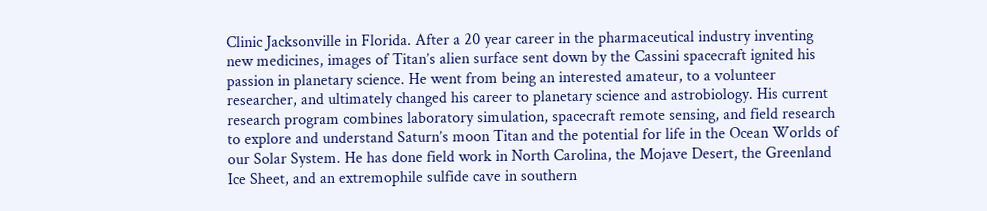Clinic Jacksonville in Florida. After a 20 year career in the pharmaceutical industry inventing new medicines, images of Titan’s alien surface sent down by the Cassini spacecraft ignited his passion in planetary science. He went from being an interested amateur, to a volunteer researcher, and ultimately changed his career to planetary science and astrobiology. His current research program combines laboratory simulation, spacecraft remote sensing, and field research to explore and understand Saturn’s moon Titan and the potential for life in the Ocean Worlds of our Solar System. He has done field work in North Carolina, the Mojave Desert, the Greenland Ice Sheet, and an extremophile sulfide cave in southern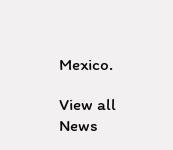Mexico.

View all News